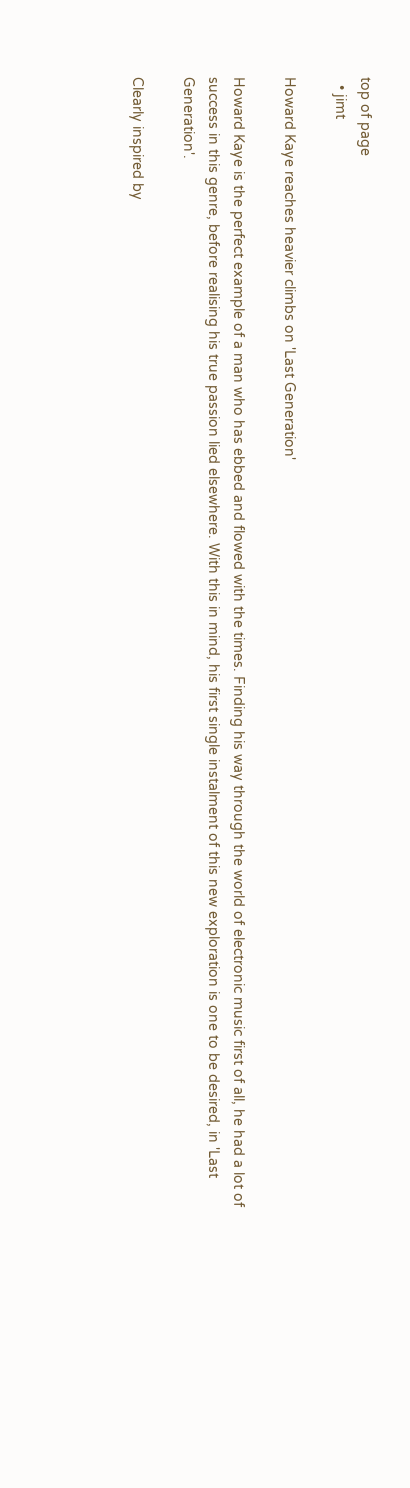top of page
  • jimt

Howard Kaye reaches heavier climbs on 'Last Generation'

Howard Kaye is the perfect example of a man who has ebbed and flowed with the times. Finding his way through the world of electronic music first of all, he had a lot of success in this genre, before realising his true passion lied elsewhere. With this in mind, his first single instalment of this new exploration is one to be desired, in 'Last Generation'.

Clearly inspired by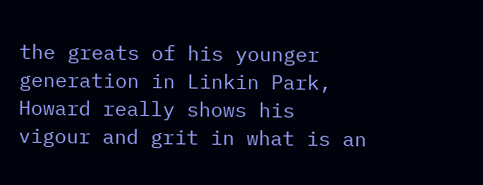the greats of his younger generation in Linkin Park, Howard really shows his vigour and grit in what is an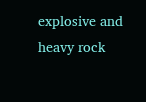explosive and heavy rock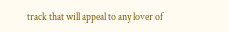track that will appeal to any lover of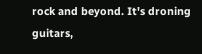rock and beyond. It's droning guitars,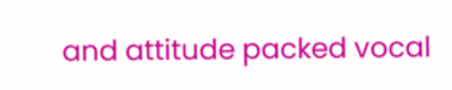and attitude packed vocal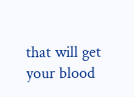that will get your blood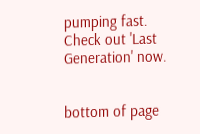pumping fast. Check out 'Last Generation' now.


bottom of page